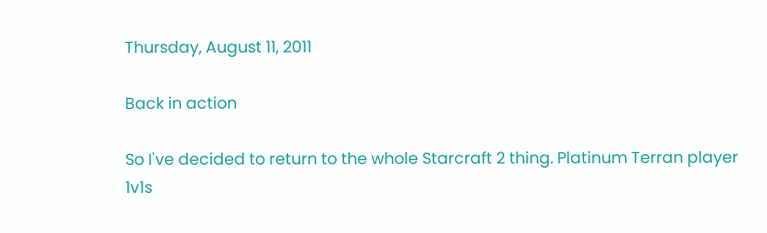Thursday, August 11, 2011

Back in action

So I've decided to return to the whole Starcraft 2 thing. Platinum Terran player 1v1s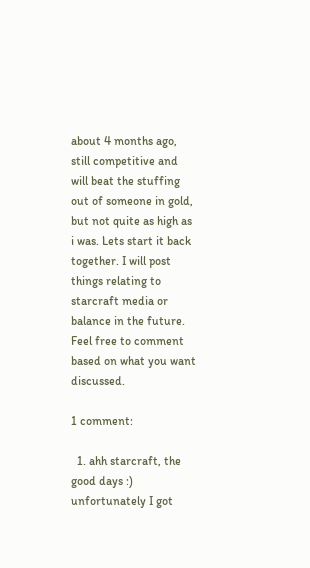about 4 months ago, still competitive and will beat the stuffing out of someone in gold, but not quite as high as i was. Lets start it back together. I will post things relating to starcraft media or balance in the future. Feel free to comment based on what you want discussed.

1 comment:

  1. ahh starcraft, the good days :) unfortunately I got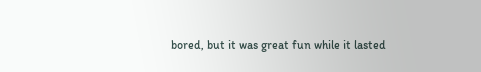bored, but it was great fun while it lasted